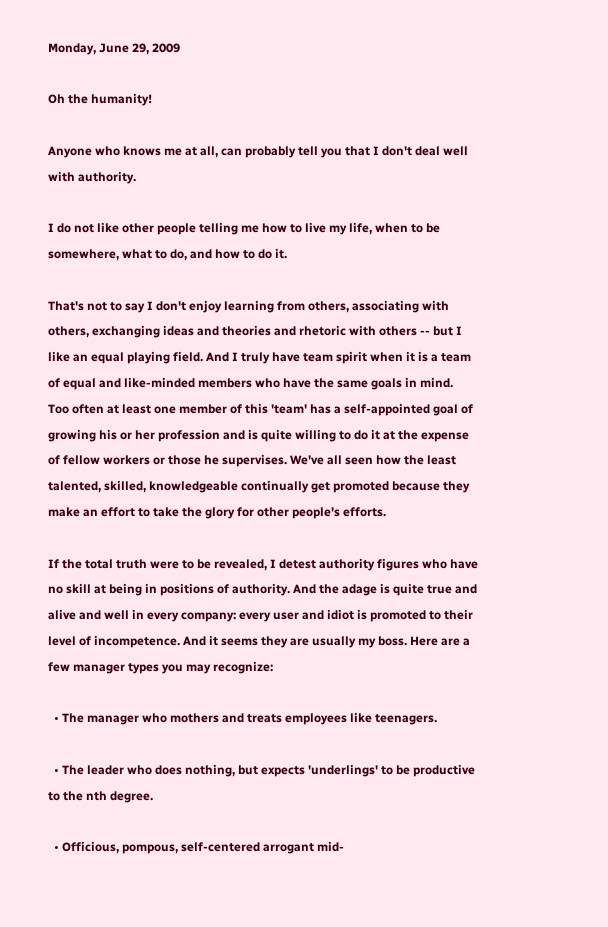Monday, June 29, 2009

Oh the humanity!

Anyone who knows me at all, can probably tell you that I don't deal well with authority.

I do not like other people telling me how to live my life, when to be somewhere, what to do, and how to do it.

That's not to say I don't enjoy learning from others, associating with others, exchanging ideas and theories and rhetoric with others -- but I like an equal playing field. And I truly have team spirit when it is a team of equal and like-minded members who have the same goals in mind.
Too often at least one member of this 'team' has a self-appointed goal of growing his or her profession and is quite willing to do it at the expense of fellow workers or those he supervises. We've all seen how the least talented, skilled, knowledgeable continually get promoted because they make an effort to take the glory for other people's efforts.

If the total truth were to be revealed, I detest authority figures who have no skill at being in positions of authority. And the adage is quite true and alive and well in every company: every user and idiot is promoted to their level of incompetence. And it seems they are usually my boss. Here are a few manager types you may recognize:

  • The manager who mothers and treats employees like teenagers.

  • The leader who does nothing, but expects 'underlings' to be productive to the nth degree.

  • Officious, pompous, self-centered arrogant mid-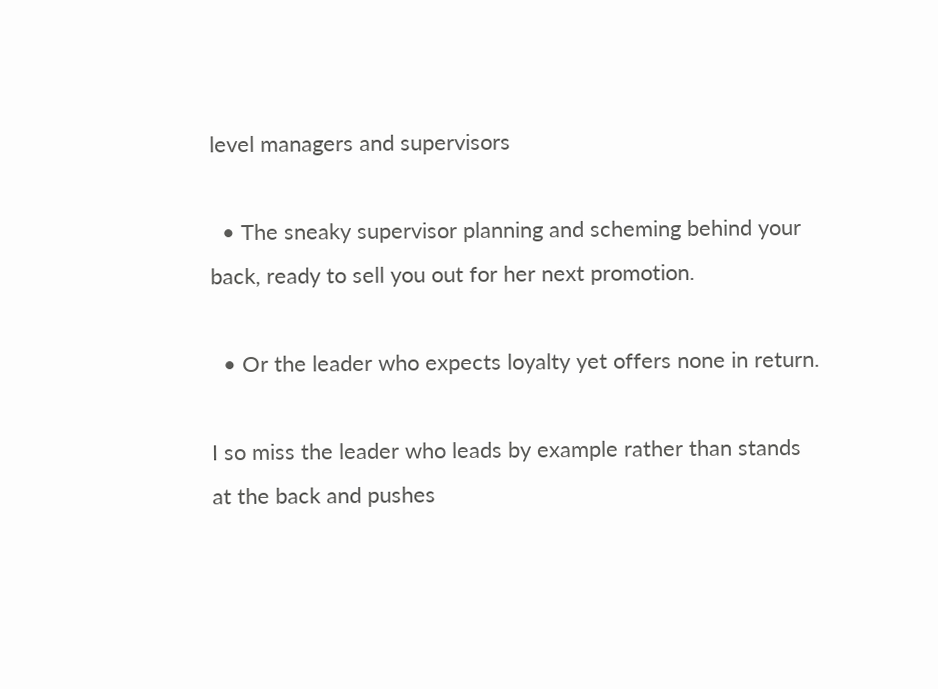level managers and supervisors

  • The sneaky supervisor planning and scheming behind your back, ready to sell you out for her next promotion.

  • Or the leader who expects loyalty yet offers none in return.

I so miss the leader who leads by example rather than stands at the back and pushes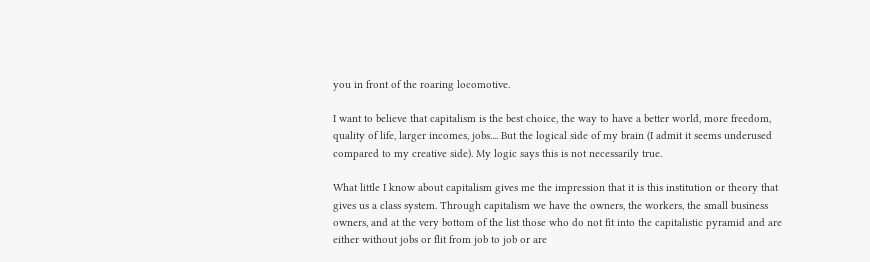you in front of the roaring locomotive.

I want to believe that capitalism is the best choice, the way to have a better world, more freedom, quality of life, larger incomes, jobs.... But the logical side of my brain (I admit it seems underused compared to my creative side). My logic says this is not necessarily true.

What little I know about capitalism gives me the impression that it is this institution or theory that gives us a class system. Through capitalism we have the owners, the workers, the small business owners, and at the very bottom of the list those who do not fit into the capitalistic pyramid and are either without jobs or flit from job to job or are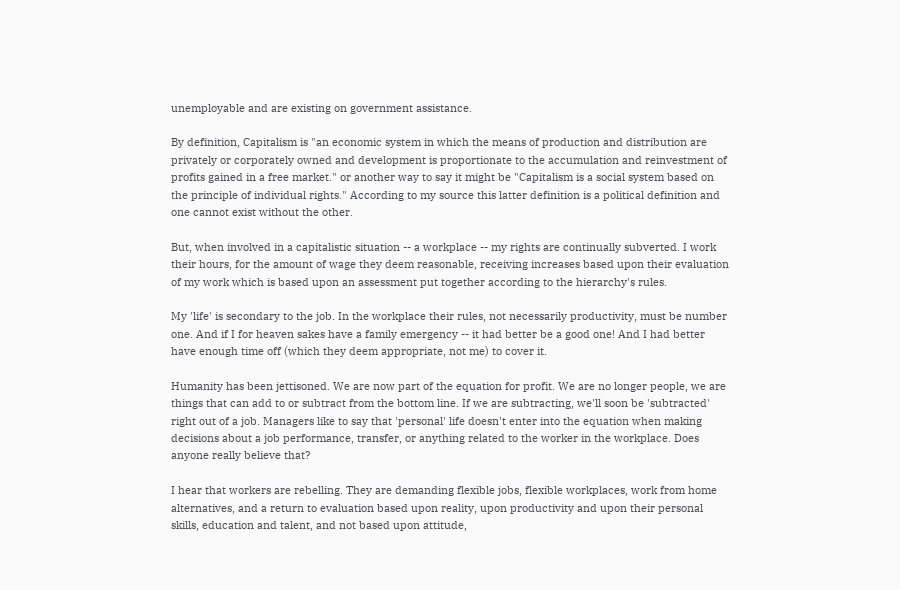unemployable and are existing on government assistance.

By definition, Capitalism is "an economic system in which the means of production and distribution are privately or corporately owned and development is proportionate to the accumulation and reinvestment of profits gained in a free market." or another way to say it might be "Capitalism is a social system based on the principle of individual rights." According to my source this latter definition is a political definition and one cannot exist without the other.

But, when involved in a capitalistic situation -- a workplace -- my rights are continually subverted. I work their hours, for the amount of wage they deem reasonable, receiving increases based upon their evaluation of my work which is based upon an assessment put together according to the hierarchy's rules.

My 'life' is secondary to the job. In the workplace their rules, not necessarily productivity, must be number one. And if I for heaven sakes have a family emergency -- it had better be a good one! And I had better have enough time off (which they deem appropriate, not me) to cover it.

Humanity has been jettisoned. We are now part of the equation for profit. We are no longer people, we are things that can add to or subtract from the bottom line. If we are subtracting, we'll soon be 'subtracted' right out of a job. Managers like to say that 'personal' life doesn't enter into the equation when making decisions about a job performance, transfer, or anything related to the worker in the workplace. Does anyone really believe that?

I hear that workers are rebelling. They are demanding flexible jobs, flexible workplaces, work from home alternatives, and a return to evaluation based upon reality, upon productivity and upon their personal skills, education and talent, and not based upon attitude,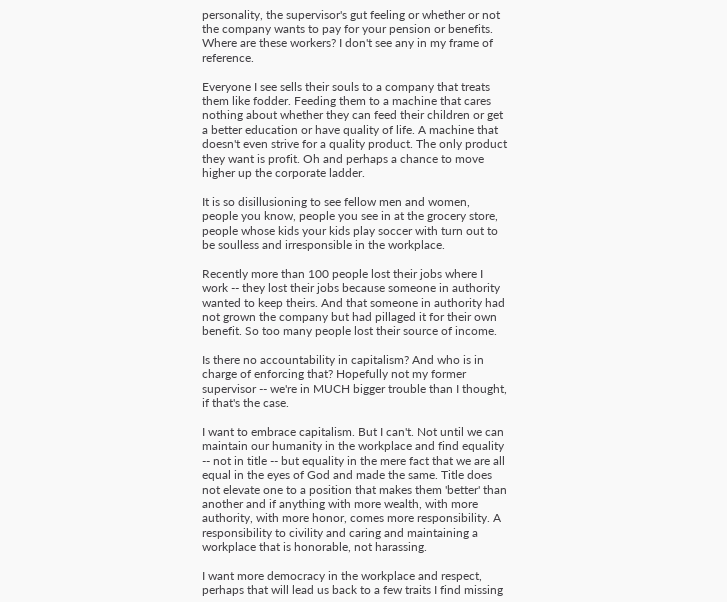personality, the supervisor's gut feeling or whether or not the company wants to pay for your pension or benefits. Where are these workers? I don't see any in my frame of reference.

Everyone I see sells their souls to a company that treats them like fodder. Feeding them to a machine that cares nothing about whether they can feed their children or get a better education or have quality of life. A machine that doesn't even strive for a quality product. The only product they want is profit. Oh and perhaps a chance to move higher up the corporate ladder.

It is so disillusioning to see fellow men and women, people you know, people you see in at the grocery store, people whose kids your kids play soccer with turn out to be soulless and irresponsible in the workplace.

Recently more than 100 people lost their jobs where I work -- they lost their jobs because someone in authority wanted to keep theirs. And that someone in authority had not grown the company but had pillaged it for their own benefit. So too many people lost their source of income.

Is there no accountability in capitalism? And who is in charge of enforcing that? Hopefully not my former supervisor -- we're in MUCH bigger trouble than I thought, if that's the case.

I want to embrace capitalism. But I can't. Not until we can maintain our humanity in the workplace and find equality -- not in title -- but equality in the mere fact that we are all equal in the eyes of God and made the same. Title does not elevate one to a position that makes them 'better' than another and if anything with more wealth, with more authority, with more honor, comes more responsibility. A responsibility to civility and caring and maintaining a workplace that is honorable, not harassing.

I want more democracy in the workplace and respect, perhaps that will lead us back to a few traits I find missing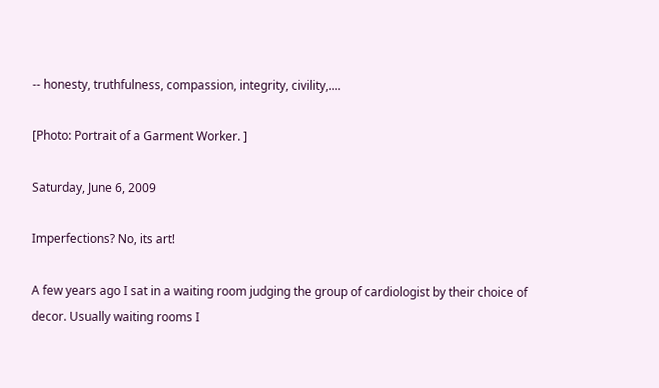-- honesty, truthfulness, compassion, integrity, civility,....

[Photo: Portrait of a Garment Worker. ]

Saturday, June 6, 2009

Imperfections? No, its art!

A few years ago I sat in a waiting room judging the group of cardiologist by their choice of decor. Usually waiting rooms I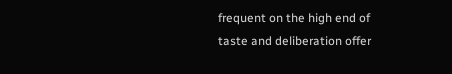frequent on the high end of taste and deliberation offer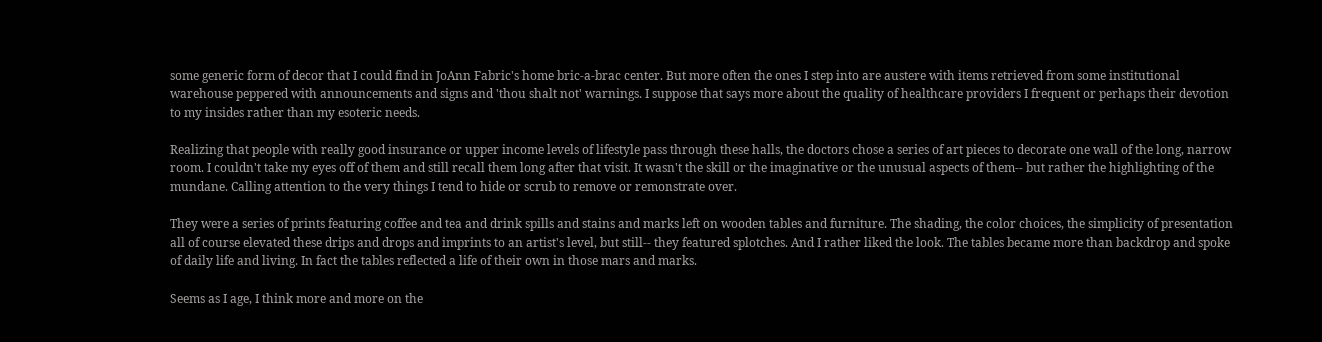some generic form of decor that I could find in JoAnn Fabric's home bric-a-brac center. But more often the ones I step into are austere with items retrieved from some institutional warehouse peppered with announcements and signs and 'thou shalt not' warnings. I suppose that says more about the quality of healthcare providers I frequent or perhaps their devotion to my insides rather than my esoteric needs.

Realizing that people with really good insurance or upper income levels of lifestyle pass through these halls, the doctors chose a series of art pieces to decorate one wall of the long, narrow room. I couldn't take my eyes off of them and still recall them long after that visit. It wasn't the skill or the imaginative or the unusual aspects of them-- but rather the highlighting of the mundane. Calling attention to the very things I tend to hide or scrub to remove or remonstrate over.

They were a series of prints featuring coffee and tea and drink spills and stains and marks left on wooden tables and furniture. The shading, the color choices, the simplicity of presentation all of course elevated these drips and drops and imprints to an artist's level, but still-- they featured splotches. And I rather liked the look. The tables became more than backdrop and spoke of daily life and living. In fact the tables reflected a life of their own in those mars and marks.

Seems as I age, I think more and more on the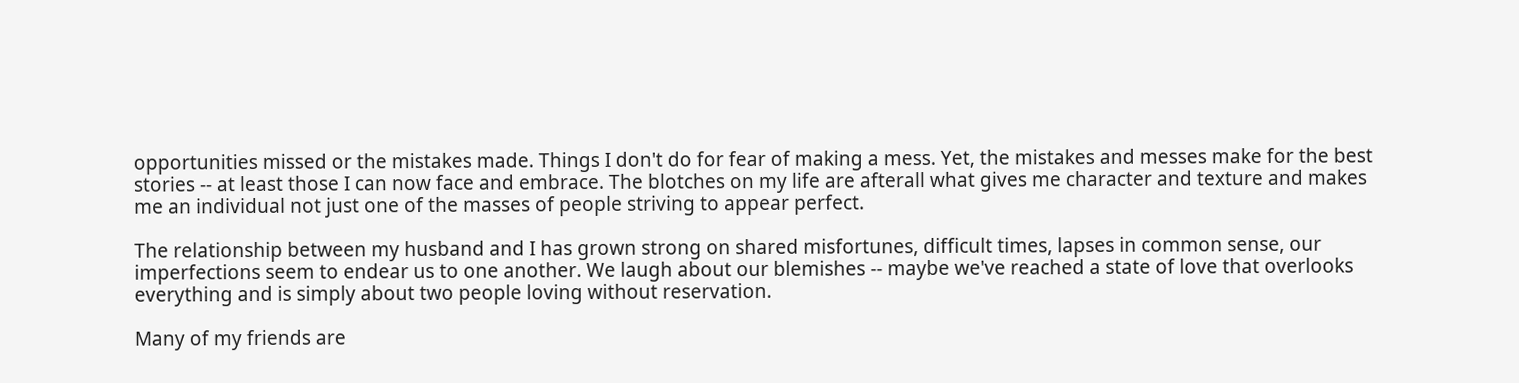opportunities missed or the mistakes made. Things I don't do for fear of making a mess. Yet, the mistakes and messes make for the best stories -- at least those I can now face and embrace. The blotches on my life are afterall what gives me character and texture and makes me an individual not just one of the masses of people striving to appear perfect.

The relationship between my husband and I has grown strong on shared misfortunes, difficult times, lapses in common sense, our imperfections seem to endear us to one another. We laugh about our blemishes -- maybe we've reached a state of love that overlooks everything and is simply about two people loving without reservation.

Many of my friends are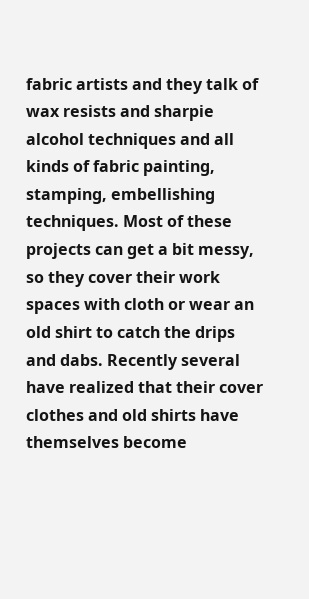fabric artists and they talk of wax resists and sharpie alcohol techniques and all kinds of fabric painting, stamping, embellishing techniques. Most of these projects can get a bit messy, so they cover their work spaces with cloth or wear an old shirt to catch the drips and dabs. Recently several have realized that their cover clothes and old shirts have themselves become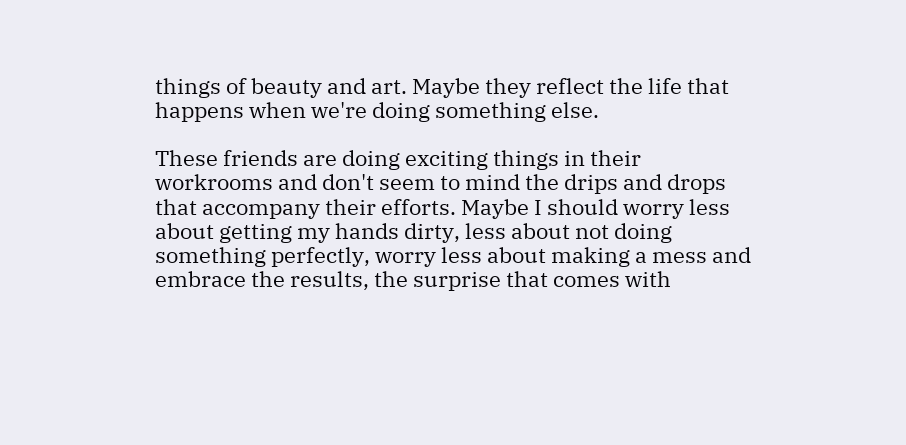things of beauty and art. Maybe they reflect the life that happens when we're doing something else.

These friends are doing exciting things in their workrooms and don't seem to mind the drips and drops that accompany their efforts. Maybe I should worry less about getting my hands dirty, less about not doing something perfectly, worry less about making a mess and embrace the results, the surprise that comes with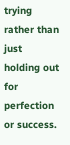trying rather than just holding out for perfection or success.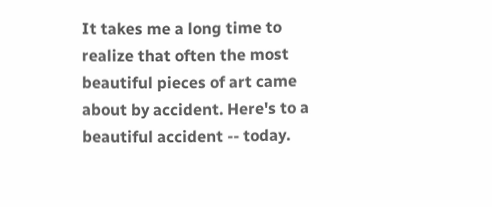It takes me a long time to realize that often the most beautiful pieces of art came about by accident. Here's to a beautiful accident -- today.